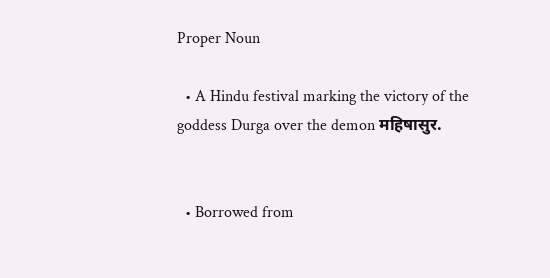Proper Noun

  • A Hindu festival marking the victory of the goddess Durga over the demon महिषासुर.


  • Borrowed from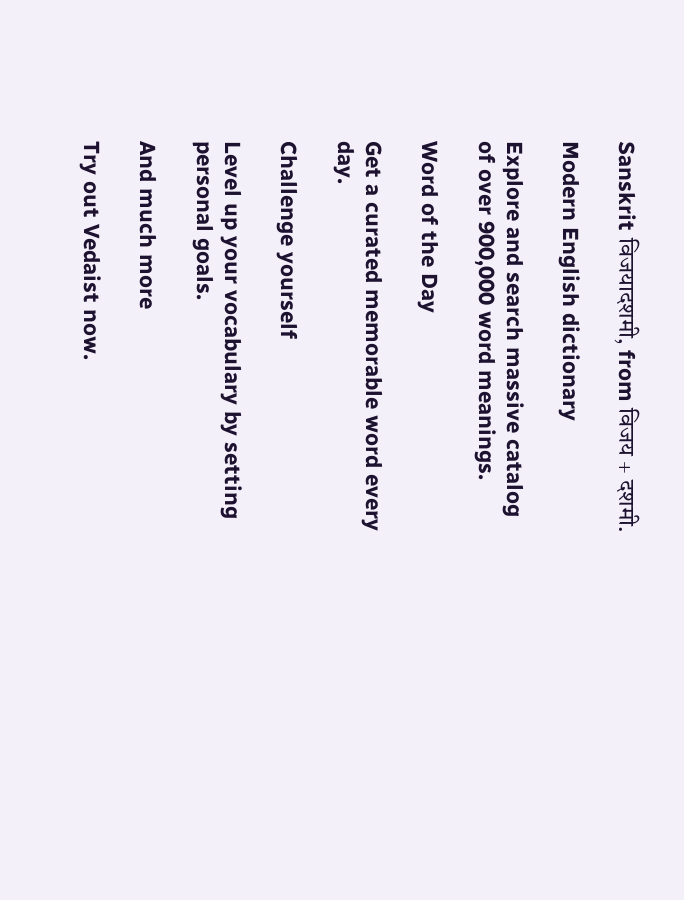Sanskrit विजयादशमी, from विजय + दशमी.

Modern English dictionary

Explore and search massive catalog of over 900,000 word meanings.

Word of the Day

Get a curated memorable word every day.

Challenge yourself

Level up your vocabulary by setting personal goals.

And much more

Try out Vedaist now.